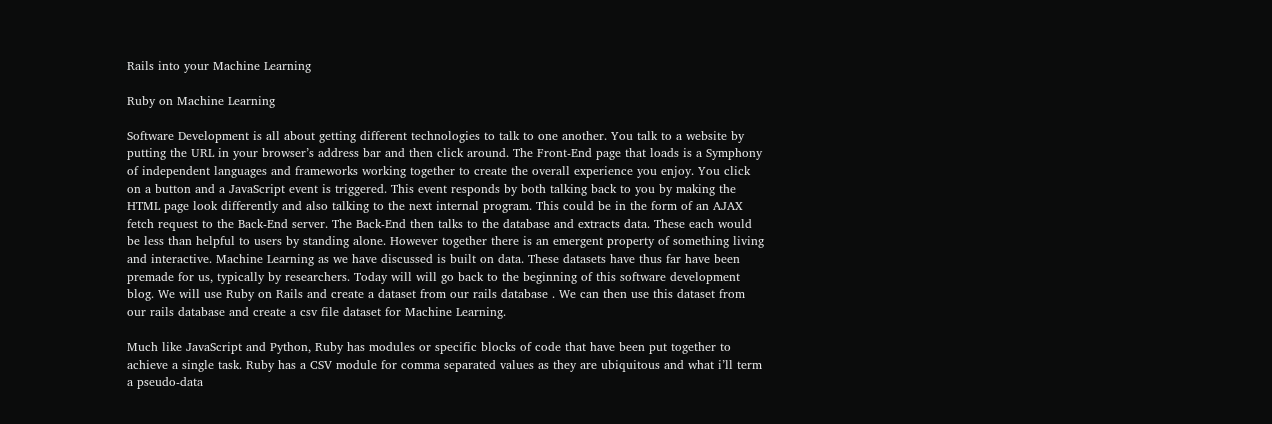Rails into your Machine Learning

Ruby on Machine Learning

Software Development is all about getting different technologies to talk to one another. You talk to a website by putting the URL in your browser’s address bar and then click around. The Front-End page that loads is a Symphony of independent languages and frameworks working together to create the overall experience you enjoy. You click on a button and a JavaScript event is triggered. This event responds by both talking back to you by making the HTML page look differently and also talking to the next internal program. This could be in the form of an AJAX fetch request to the Back-End server. The Back-End then talks to the database and extracts data. These each would be less than helpful to users by standing alone. However together there is an emergent property of something living and interactive. Machine Learning as we have discussed is built on data. These datasets have thus far have been premade for us, typically by researchers. Today will will go back to the beginning of this software development blog. We will use Ruby on Rails and create a dataset from our rails database . We can then use this dataset from our rails database and create a csv file dataset for Machine Learning.

Much like JavaScript and Python, Ruby has modules or specific blocks of code that have been put together to achieve a single task. Ruby has a CSV module for comma separated values as they are ubiquitous and what i’ll term a pseudo-data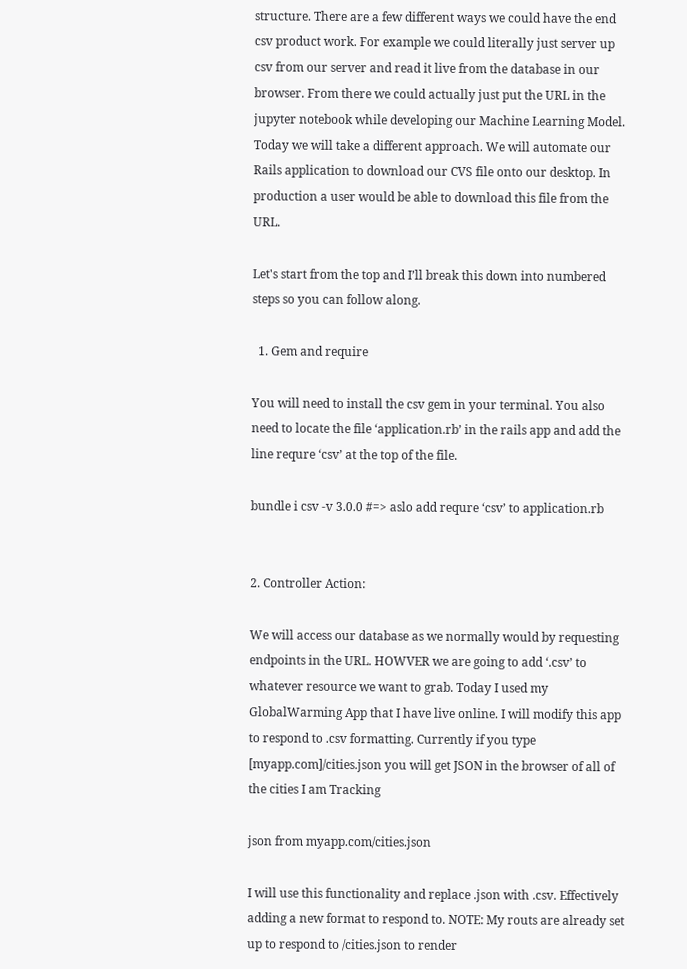structure. There are a few different ways we could have the end csv product work. For example we could literally just server up csv from our server and read it live from the database in our browser. From there we could actually just put the URL in the jupyter notebook while developing our Machine Learning Model. Today we will take a different approach. We will automate our Rails application to download our CVS file onto our desktop. In production a user would be able to download this file from the URL.

Let's start from the top and I’ll break this down into numbered steps so you can follow along.

  1. Gem and require

You will need to install the csv gem in your terminal. You also need to locate the file ‘application.rb’ in the rails app and add the line requre ‘csv’ at the top of the file.

bundle i csv -v 3.0.0 #=> aslo add requre ‘csv’ to application.rb


2. Controller Action:

We will access our database as we normally would by requesting endpoints in the URL. HOWVER we are going to add ‘.csv’ to whatever resource we want to grab. Today I used my GlobalWarming App that I have live online. I will modify this app to respond to .csv formatting. Currently if you type [myapp.com]/cities.json you will get JSON in the browser of all of the cities I am Tracking

json from myapp.com/cities.json

I will use this functionality and replace .json with .csv. Effectively adding a new format to respond to. NOTE: My routs are already set up to respond to /cities.json to render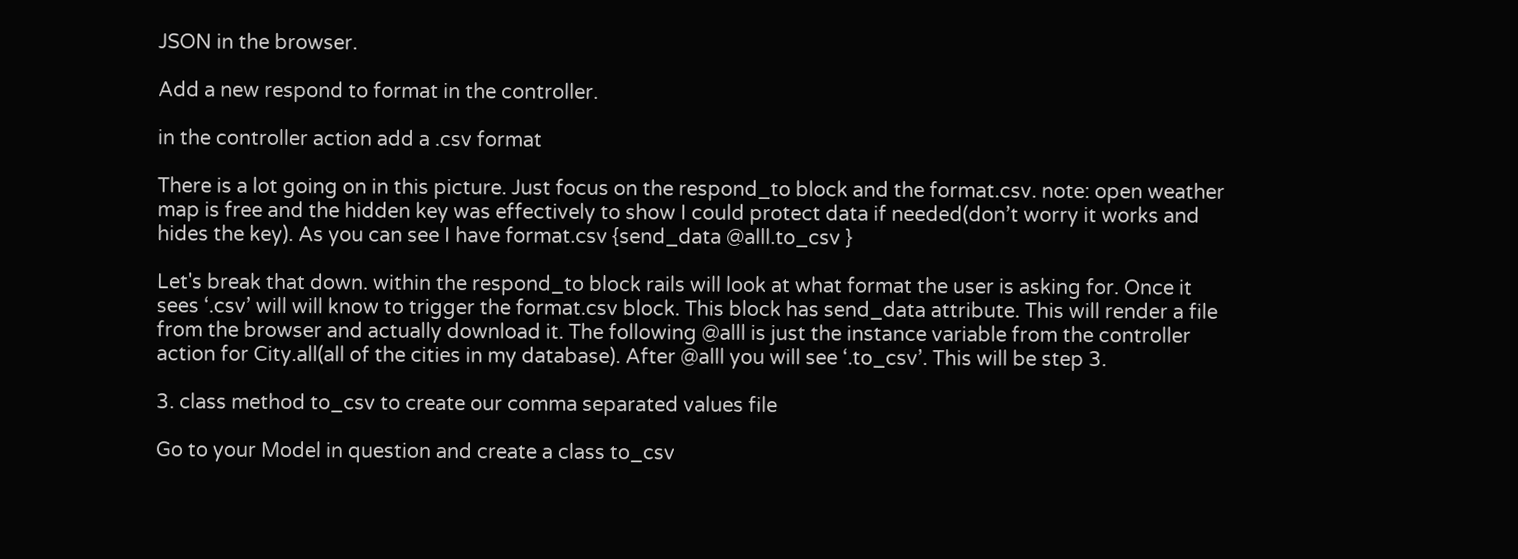JSON in the browser.

Add a new respond to format in the controller.

in the controller action add a .csv format

There is a lot going on in this picture. Just focus on the respond_to block and the format.csv. note: open weather map is free and the hidden key was effectively to show I could protect data if needed(don’t worry it works and hides the key). As you can see I have format.csv {send_data @alll.to_csv }

Let's break that down. within the respond_to block rails will look at what format the user is asking for. Once it sees ‘.csv’ will will know to trigger the format.csv block. This block has send_data attribute. This will render a file from the browser and actually download it. The following @alll is just the instance variable from the controller action for City.all(all of the cities in my database). After @alll you will see ‘.to_csv’. This will be step 3.

3. class method to_csv to create our comma separated values file

Go to your Model in question and create a class to_csv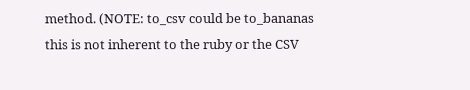method. (NOTE: to_csv could be to_bananas this is not inherent to the ruby or the CSV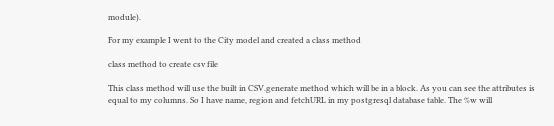module).

For my example I went to the City model and created a class method

class method to create csv file

This class method will use the built in CSV.generate method which will be in a block. As you can see the attributes is equal to my columns. So I have name, region and fetchURL in my postgresql database table. The %w will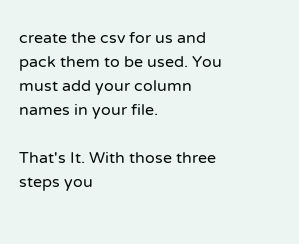create the csv for us and pack them to be used. You must add your column names in your file.

That's It. With those three steps you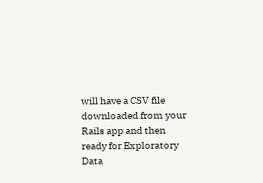will have a CSV file downloaded from your Rails app and then ready for Exploratory Data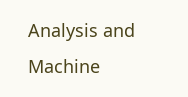Analysis and Machine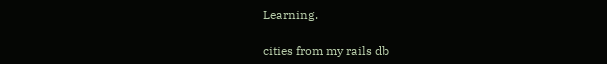Learning.

cities from my rails db